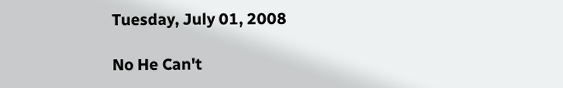Tuesday, July 01, 2008

No He Can't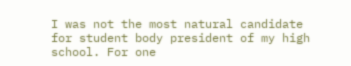I was not the most natural candidate for student body president of my high school. For one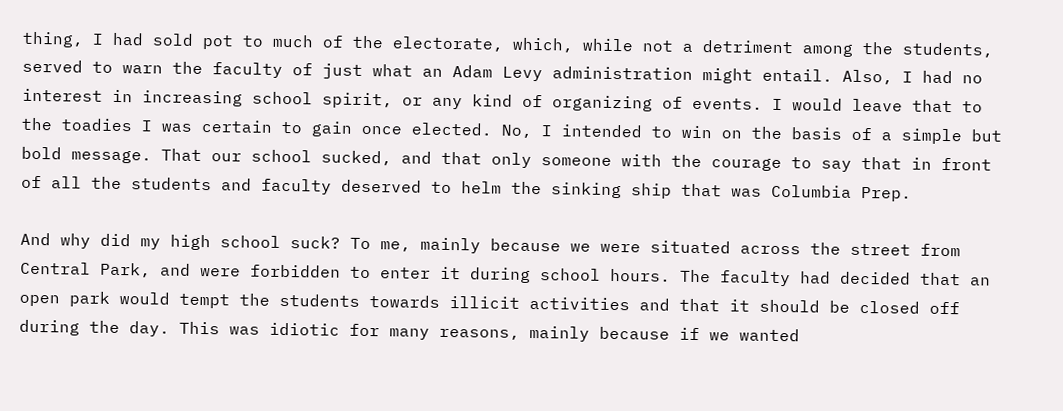thing, I had sold pot to much of the electorate, which, while not a detriment among the students, served to warn the faculty of just what an Adam Levy administration might entail. Also, I had no interest in increasing school spirit, or any kind of organizing of events. I would leave that to the toadies I was certain to gain once elected. No, I intended to win on the basis of a simple but bold message. That our school sucked, and that only someone with the courage to say that in front of all the students and faculty deserved to helm the sinking ship that was Columbia Prep.

And why did my high school suck? To me, mainly because we were situated across the street from Central Park, and were forbidden to enter it during school hours. The faculty had decided that an open park would tempt the students towards illicit activities and that it should be closed off during the day. This was idiotic for many reasons, mainly because if we wanted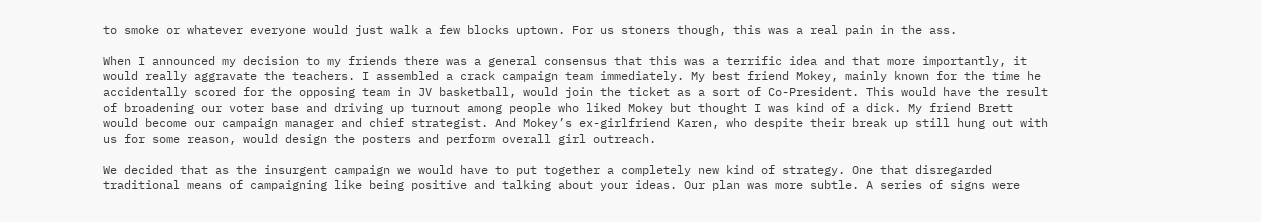to smoke or whatever everyone would just walk a few blocks uptown. For us stoners though, this was a real pain in the ass.

When I announced my decision to my friends there was a general consensus that this was a terrific idea and that more importantly, it would really aggravate the teachers. I assembled a crack campaign team immediately. My best friend Mokey, mainly known for the time he accidentally scored for the opposing team in JV basketball, would join the ticket as a sort of Co-President. This would have the result of broadening our voter base and driving up turnout among people who liked Mokey but thought I was kind of a dick. My friend Brett would become our campaign manager and chief strategist. And Mokey’s ex-girlfriend Karen, who despite their break up still hung out with us for some reason, would design the posters and perform overall girl outreach.

We decided that as the insurgent campaign we would have to put together a completely new kind of strategy. One that disregarded traditional means of campaigning like being positive and talking about your ideas. Our plan was more subtle. A series of signs were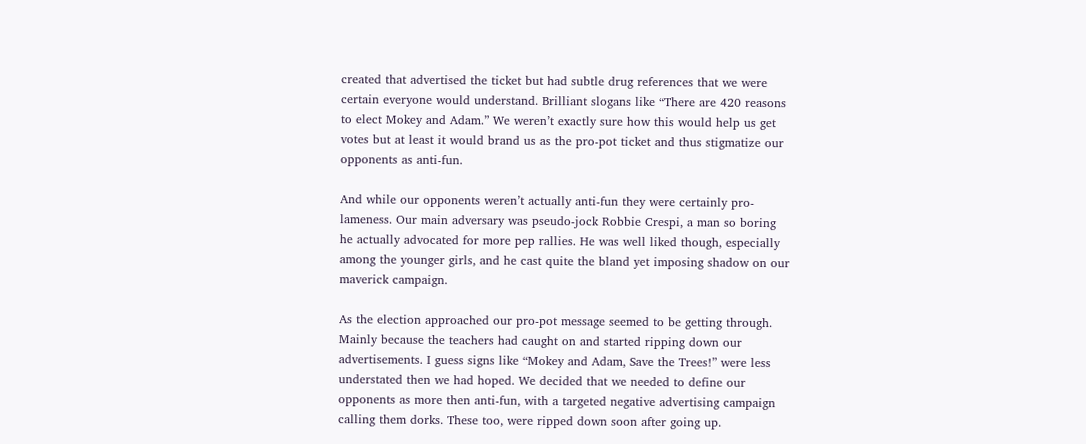created that advertised the ticket but had subtle drug references that we were certain everyone would understand. Brilliant slogans like “There are 420 reasons to elect Mokey and Adam.” We weren’t exactly sure how this would help us get votes but at least it would brand us as the pro-pot ticket and thus stigmatize our opponents as anti-fun.

And while our opponents weren’t actually anti-fun they were certainly pro-lameness. Our main adversary was pseudo-jock Robbie Crespi, a man so boring he actually advocated for more pep rallies. He was well liked though, especially among the younger girls, and he cast quite the bland yet imposing shadow on our maverick campaign.

As the election approached our pro-pot message seemed to be getting through. Mainly because the teachers had caught on and started ripping down our advertisements. I guess signs like “Mokey and Adam, Save the Trees!” were less understated then we had hoped. We decided that we needed to define our opponents as more then anti-fun, with a targeted negative advertising campaign calling them dorks. These too, were ripped down soon after going up.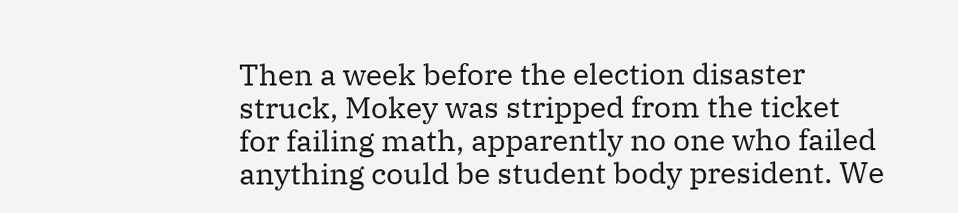Then a week before the election disaster struck, Mokey was stripped from the ticket for failing math, apparently no one who failed anything could be student body president. We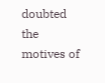doubted the motives of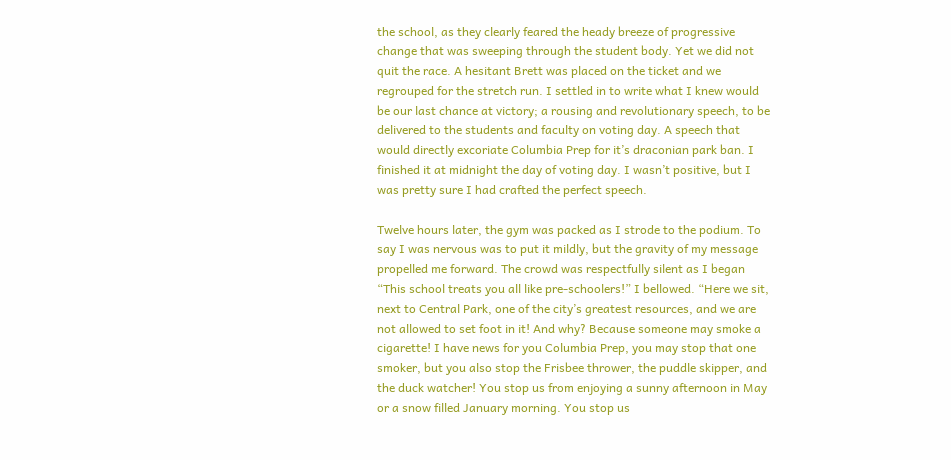the school, as they clearly feared the heady breeze of progressive change that was sweeping through the student body. Yet we did not quit the race. A hesitant Brett was placed on the ticket and we regrouped for the stretch run. I settled in to write what I knew would be our last chance at victory; a rousing and revolutionary speech, to be delivered to the students and faculty on voting day. A speech that would directly excoriate Columbia Prep for it’s draconian park ban. I finished it at midnight the day of voting day. I wasn’t positive, but I was pretty sure I had crafted the perfect speech.

Twelve hours later, the gym was packed as I strode to the podium. To say I was nervous was to put it mildly, but the gravity of my message propelled me forward. The crowd was respectfully silent as I began “This school treats you all like pre-schoolers!” I bellowed. “Here we sit, next to Central Park, one of the city’s greatest resources, and we are not allowed to set foot in it! And why? Because someone may smoke a cigarette! I have news for you Columbia Prep, you may stop that one smoker, but you also stop the Frisbee thrower, the puddle skipper, and the duck watcher! You stop us from enjoying a sunny afternoon in May or a snow filled January morning. You stop us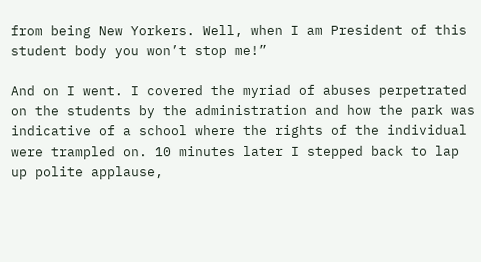from being New Yorkers. Well, when I am President of this student body you won’t stop me!”

And on I went. I covered the myriad of abuses perpetrated on the students by the administration and how the park was indicative of a school where the rights of the individual were trampled on. 10 minutes later I stepped back to lap up polite applause,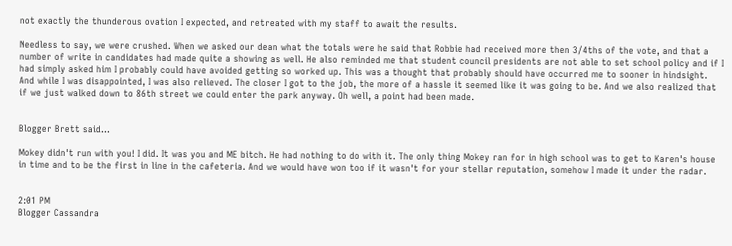not exactly the thunderous ovation I expected, and retreated with my staff to await the results.

Needless to say, we were crushed. When we asked our dean what the totals were he said that Robbie had received more then 3/4ths of the vote, and that a number of write in candidates had made quite a showing as well. He also reminded me that student council presidents are not able to set school policy and if I had simply asked him I probably could have avoided getting so worked up. This was a thought that probably should have occurred me to sooner in hindsight.  And while I was disappointed, I was also relieved. The closer I got to the job, the more of a hassle it seemed like it was going to be. And we also realized that if we just walked down to 86th street we could enter the park anyway. Oh well, a point had been made.


Blogger Brett said...

Mokey didn't run with you! I did. It was you and ME bitch. He had nothing to do with it. The only thing Mokey ran for in high school was to get to Karen's house in time and to be the first in line in the cafeteria. And we would have won too if it wasn't for your stellar reputation, somehow I made it under the radar.


2:01 PM
Blogger Cassandra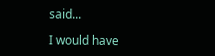said...

I would have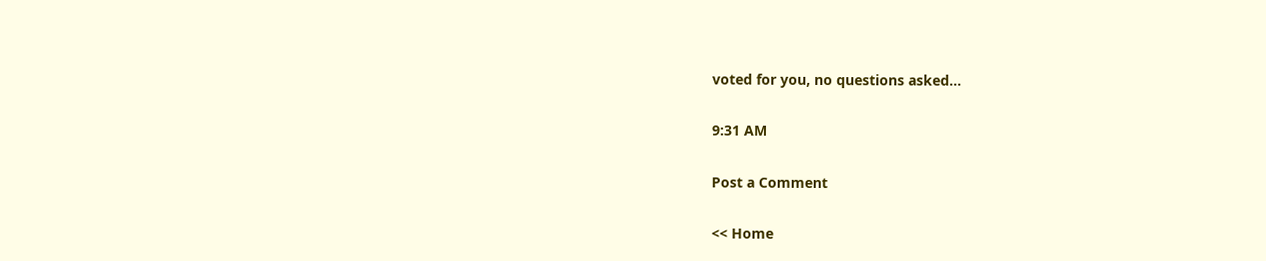voted for you, no questions asked...

9:31 AM

Post a Comment

<< Home